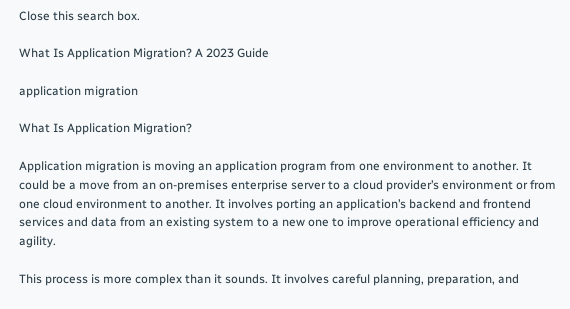Close this search box.

What Is Application Migration? A 2023 Guide

application migration

What Is Application Migration?

Application migration is moving an application program from one environment to another. It could be a move from an on-premises enterprise server to a cloud provider’s environment or from one cloud environment to another. It involves porting an application’s backend and frontend services and data from an existing system to a new one to improve operational efficiency and agility.

This process is more complex than it sounds. It involves careful planning, preparation, and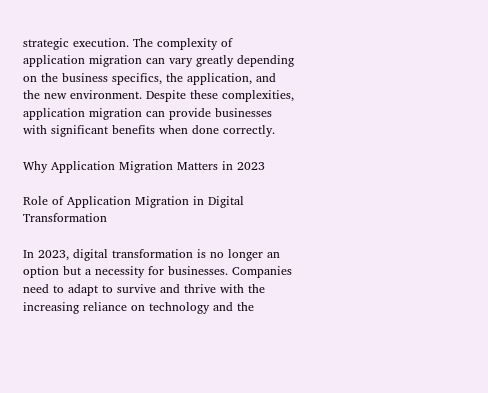strategic execution. The complexity of application migration can vary greatly depending on the business specifics, the application, and the new environment. Despite these complexities, application migration can provide businesses with significant benefits when done correctly.

Why Application Migration Matters in 2023

Role of Application Migration in Digital Transformation

In 2023, digital transformation is no longer an option but a necessity for businesses. Companies need to adapt to survive and thrive with the increasing reliance on technology and the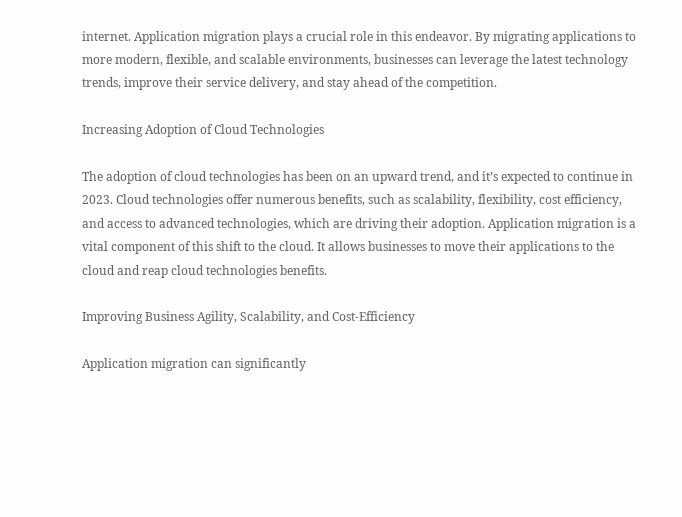internet. Application migration plays a crucial role in this endeavor. By migrating applications to more modern, flexible, and scalable environments, businesses can leverage the latest technology trends, improve their service delivery, and stay ahead of the competition.

Increasing Adoption of Cloud Technologies

The adoption of cloud technologies has been on an upward trend, and it’s expected to continue in 2023. Cloud technologies offer numerous benefits, such as scalability, flexibility, cost efficiency, and access to advanced technologies, which are driving their adoption. Application migration is a vital component of this shift to the cloud. It allows businesses to move their applications to the cloud and reap cloud technologies benefits.

Improving Business Agility, Scalability, and Cost-Efficiency

Application migration can significantly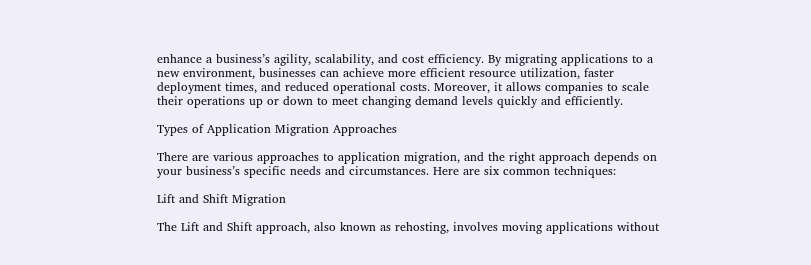enhance a business’s agility, scalability, and cost efficiency. By migrating applications to a new environment, businesses can achieve more efficient resource utilization, faster deployment times, and reduced operational costs. Moreover, it allows companies to scale their operations up or down to meet changing demand levels quickly and efficiently.

Types of Application Migration Approaches

There are various approaches to application migration, and the right approach depends on your business’s specific needs and circumstances. Here are six common techniques:

Lift and Shift Migration

The Lift and Shift approach, also known as rehosting, involves moving applications without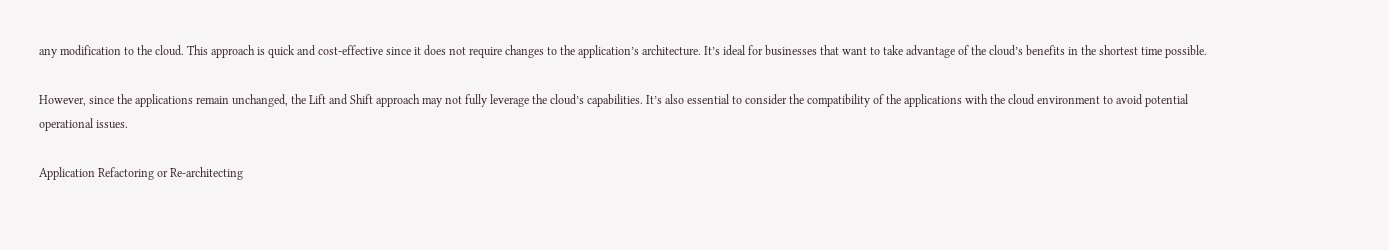any modification to the cloud. This approach is quick and cost-effective since it does not require changes to the application’s architecture. It’s ideal for businesses that want to take advantage of the cloud’s benefits in the shortest time possible.

However, since the applications remain unchanged, the Lift and Shift approach may not fully leverage the cloud’s capabilities. It’s also essential to consider the compatibility of the applications with the cloud environment to avoid potential operational issues.

Application Refactoring or Re-architecting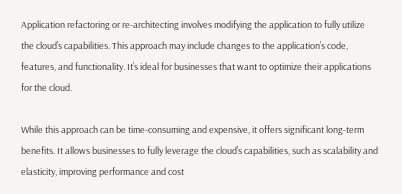Application refactoring or re-architecting involves modifying the application to fully utilize the cloud’s capabilities. This approach may include changes to the application’s code, features, and functionality. It’s ideal for businesses that want to optimize their applications for the cloud.

While this approach can be time-consuming and expensive, it offers significant long-term benefits. It allows businesses to fully leverage the cloud’s capabilities, such as scalability and elasticity, improving performance and cost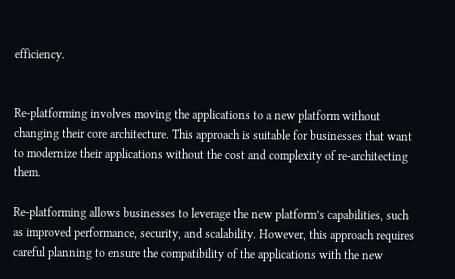efficiency.


Re-platforming involves moving the applications to a new platform without changing their core architecture. This approach is suitable for businesses that want to modernize their applications without the cost and complexity of re-architecting them.

Re-platforming allows businesses to leverage the new platform’s capabilities, such as improved performance, security, and scalability. However, this approach requires careful planning to ensure the compatibility of the applications with the new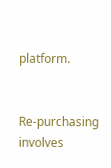platform.


Re-purchasing involves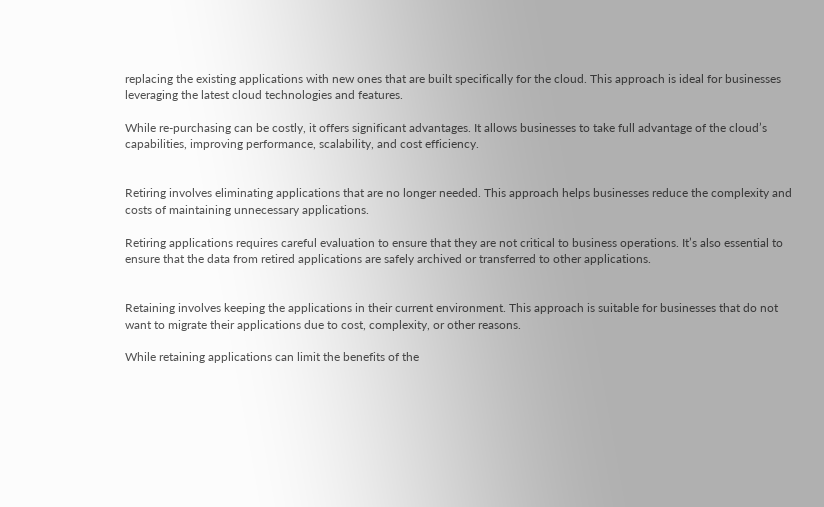replacing the existing applications with new ones that are built specifically for the cloud. This approach is ideal for businesses leveraging the latest cloud technologies and features.

While re-purchasing can be costly, it offers significant advantages. It allows businesses to take full advantage of the cloud’s capabilities, improving performance, scalability, and cost efficiency.


Retiring involves eliminating applications that are no longer needed. This approach helps businesses reduce the complexity and costs of maintaining unnecessary applications.

Retiring applications requires careful evaluation to ensure that they are not critical to business operations. It’s also essential to ensure that the data from retired applications are safely archived or transferred to other applications.


Retaining involves keeping the applications in their current environment. This approach is suitable for businesses that do not want to migrate their applications due to cost, complexity, or other reasons.

While retaining applications can limit the benefits of the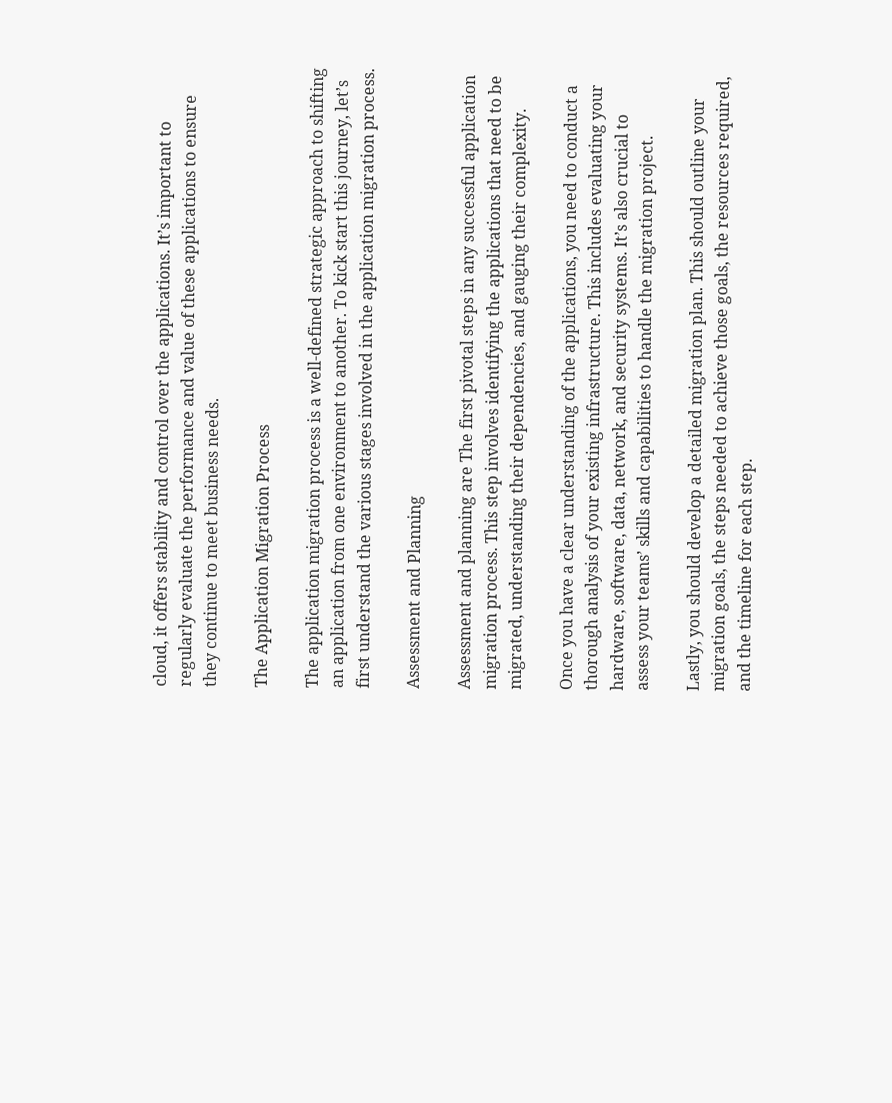cloud, it offers stability and control over the applications. It’s important to regularly evaluate the performance and value of these applications to ensure they continue to meet business needs.

The Application Migration Process

The application migration process is a well-defined strategic approach to shifting an application from one environment to another. To kick start this journey, let’s first understand the various stages involved in the application migration process.

Assessment and Planning

Assessment and planning are The first pivotal steps in any successful application migration process. This step involves identifying the applications that need to be migrated, understanding their dependencies, and gauging their complexity.

Once you have a clear understanding of the applications, you need to conduct a thorough analysis of your existing infrastructure. This includes evaluating your hardware, software, data, network, and security systems. It’s also crucial to assess your teams’ skills and capabilities to handle the migration project.

Lastly, you should develop a detailed migration plan. This should outline your migration goals, the steps needed to achieve those goals, the resources required, and the timeline for each step.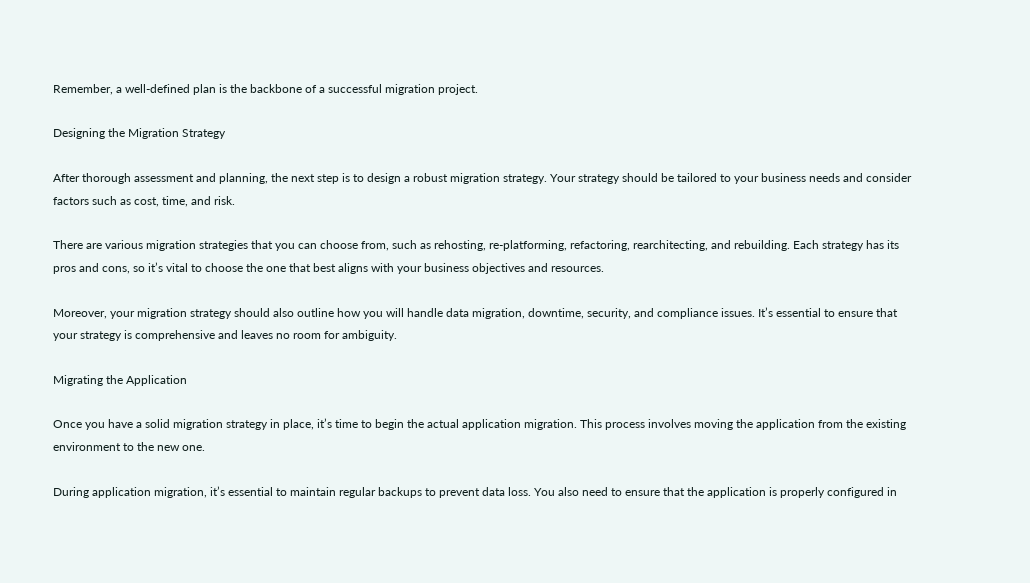Remember, a well-defined plan is the backbone of a successful migration project.

Designing the Migration Strategy

After thorough assessment and planning, the next step is to design a robust migration strategy. Your strategy should be tailored to your business needs and consider factors such as cost, time, and risk.

There are various migration strategies that you can choose from, such as rehosting, re-platforming, refactoring, rearchitecting, and rebuilding. Each strategy has its pros and cons, so it’s vital to choose the one that best aligns with your business objectives and resources.

Moreover, your migration strategy should also outline how you will handle data migration, downtime, security, and compliance issues. It’s essential to ensure that your strategy is comprehensive and leaves no room for ambiguity.

Migrating the Application

Once you have a solid migration strategy in place, it’s time to begin the actual application migration. This process involves moving the application from the existing environment to the new one.

During application migration, it’s essential to maintain regular backups to prevent data loss. You also need to ensure that the application is properly configured in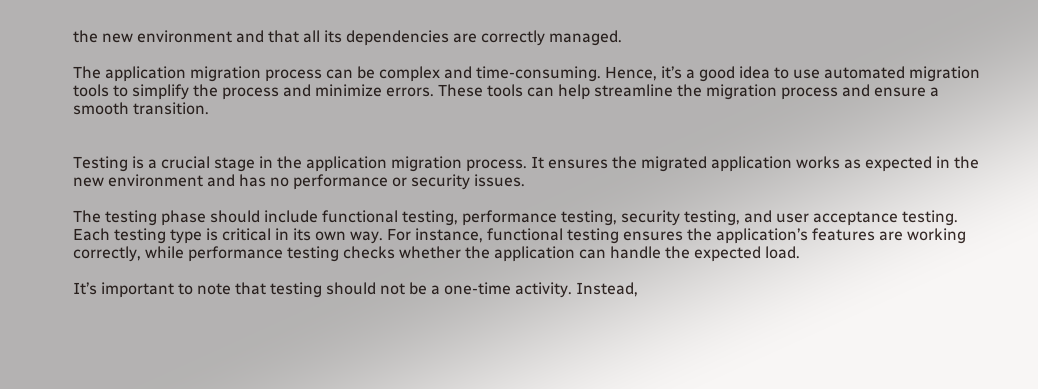the new environment and that all its dependencies are correctly managed.

The application migration process can be complex and time-consuming. Hence, it’s a good idea to use automated migration tools to simplify the process and minimize errors. These tools can help streamline the migration process and ensure a smooth transition.


Testing is a crucial stage in the application migration process. It ensures the migrated application works as expected in the new environment and has no performance or security issues.

The testing phase should include functional testing, performance testing, security testing, and user acceptance testing. Each testing type is critical in its own way. For instance, functional testing ensures the application’s features are working correctly, while performance testing checks whether the application can handle the expected load.

It’s important to note that testing should not be a one-time activity. Instead,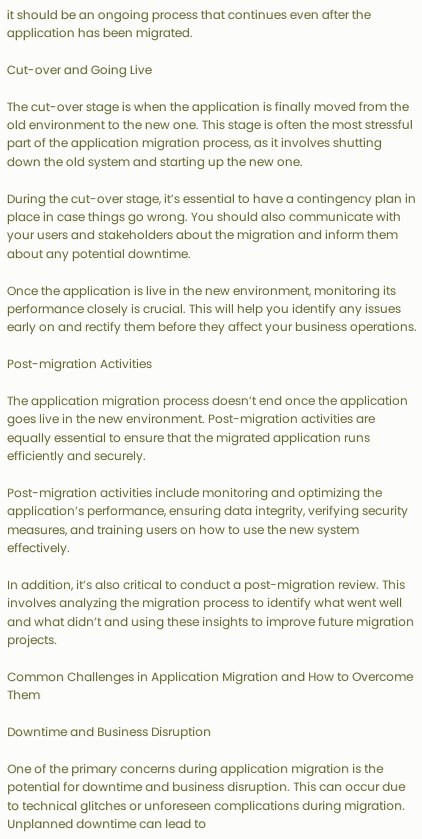it should be an ongoing process that continues even after the application has been migrated.

Cut-over and Going Live

The cut-over stage is when the application is finally moved from the old environment to the new one. This stage is often the most stressful part of the application migration process, as it involves shutting down the old system and starting up the new one.

During the cut-over stage, it’s essential to have a contingency plan in place in case things go wrong. You should also communicate with your users and stakeholders about the migration and inform them about any potential downtime.

Once the application is live in the new environment, monitoring its performance closely is crucial. This will help you identify any issues early on and rectify them before they affect your business operations.

Post-migration Activities

The application migration process doesn’t end once the application goes live in the new environment. Post-migration activities are equally essential to ensure that the migrated application runs efficiently and securely.

Post-migration activities include monitoring and optimizing the application’s performance, ensuring data integrity, verifying security measures, and training users on how to use the new system effectively.

In addition, it’s also critical to conduct a post-migration review. This involves analyzing the migration process to identify what went well and what didn’t and using these insights to improve future migration projects.

Common Challenges in Application Migration and How to Overcome Them

Downtime and Business Disruption

One of the primary concerns during application migration is the potential for downtime and business disruption. This can occur due to technical glitches or unforeseen complications during migration. Unplanned downtime can lead to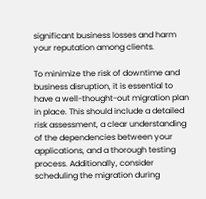significant business losses and harm your reputation among clients.

To minimize the risk of downtime and business disruption, it is essential to have a well-thought-out migration plan in place. This should include a detailed risk assessment, a clear understanding of the dependencies between your applications, and a thorough testing process. Additionally, consider scheduling the migration during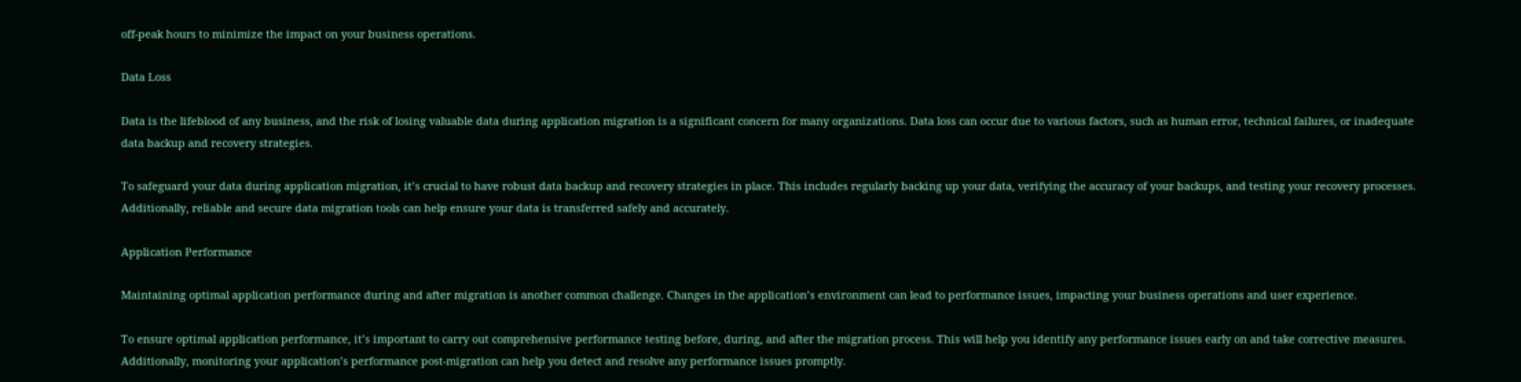off-peak hours to minimize the impact on your business operations.

Data Loss

Data is the lifeblood of any business, and the risk of losing valuable data during application migration is a significant concern for many organizations. Data loss can occur due to various factors, such as human error, technical failures, or inadequate data backup and recovery strategies.

To safeguard your data during application migration, it’s crucial to have robust data backup and recovery strategies in place. This includes regularly backing up your data, verifying the accuracy of your backups, and testing your recovery processes. Additionally, reliable and secure data migration tools can help ensure your data is transferred safely and accurately.

Application Performance

Maintaining optimal application performance during and after migration is another common challenge. Changes in the application’s environment can lead to performance issues, impacting your business operations and user experience.

To ensure optimal application performance, it’s important to carry out comprehensive performance testing before, during, and after the migration process. This will help you identify any performance issues early on and take corrective measures. Additionally, monitoring your application’s performance post-migration can help you detect and resolve any performance issues promptly.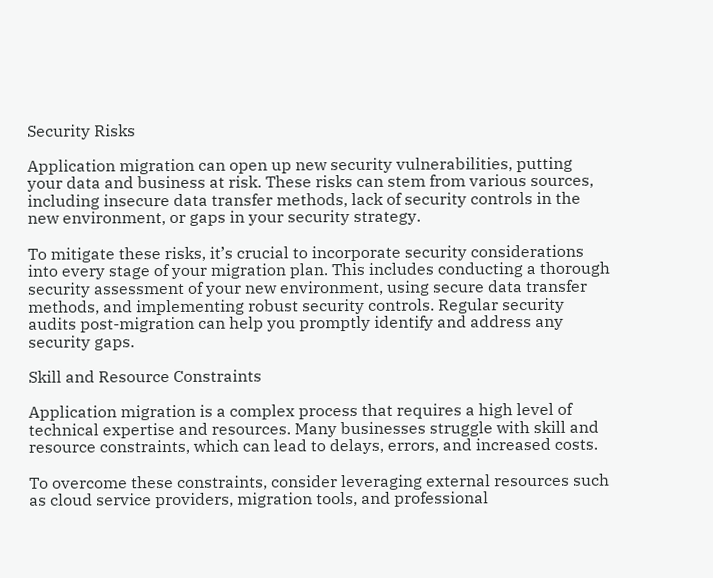Security Risks

Application migration can open up new security vulnerabilities, putting your data and business at risk. These risks can stem from various sources, including insecure data transfer methods, lack of security controls in the new environment, or gaps in your security strategy.

To mitigate these risks, it’s crucial to incorporate security considerations into every stage of your migration plan. This includes conducting a thorough security assessment of your new environment, using secure data transfer methods, and implementing robust security controls. Regular security audits post-migration can help you promptly identify and address any security gaps.

Skill and Resource Constraints

Application migration is a complex process that requires a high level of technical expertise and resources. Many businesses struggle with skill and resource constraints, which can lead to delays, errors, and increased costs.

To overcome these constraints, consider leveraging external resources such as cloud service providers, migration tools, and professional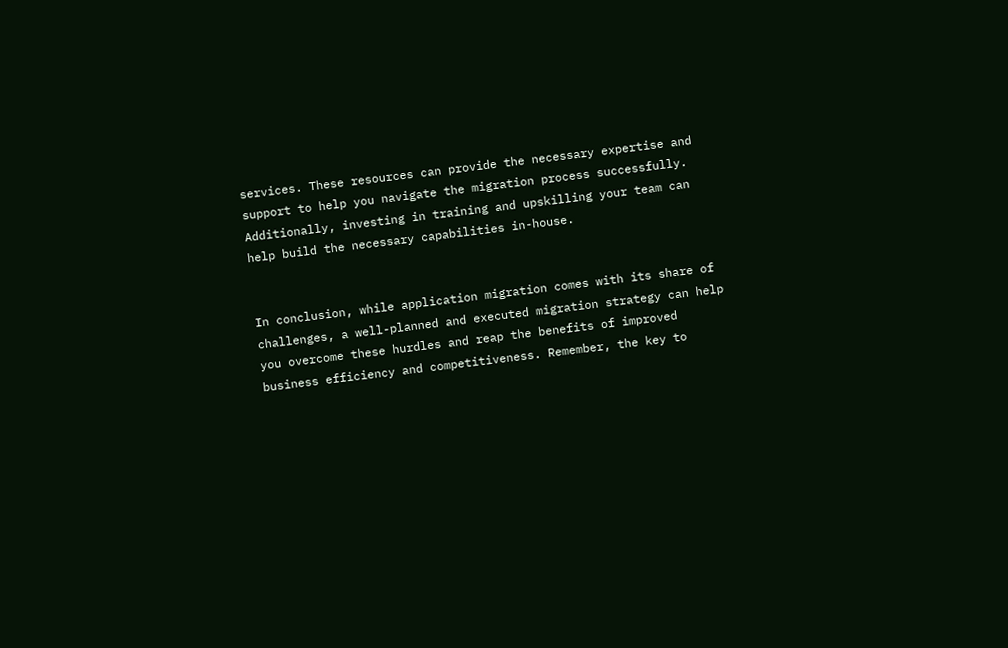services. These resources can provide the necessary expertise and support to help you navigate the migration process successfully. Additionally, investing in training and upskilling your team can help build the necessary capabilities in-house.


In conclusion, while application migration comes with its share of challenges, a well-planned and executed migration strategy can help you overcome these hurdles and reap the benefits of improved business efficiency and competitiveness. Remember, the key to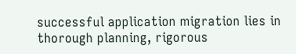successful application migration lies in thorough planning, rigorous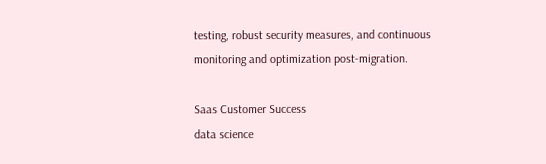testing, robust security measures, and continuous monitoring and optimization post-migration.

Saas Customer Success
data science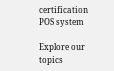certification
POS system

Explore our topics